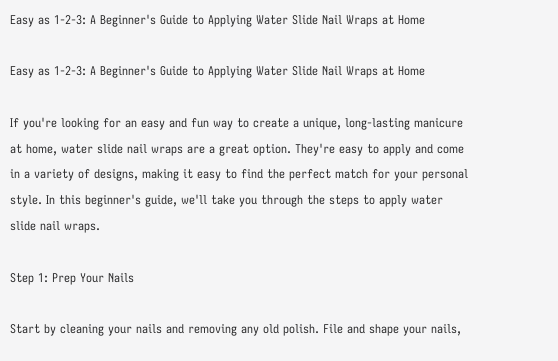Easy as 1-2-3: A Beginner's Guide to Applying Water Slide Nail Wraps at Home

Easy as 1-2-3: A Beginner's Guide to Applying Water Slide Nail Wraps at Home

If you're looking for an easy and fun way to create a unique, long-lasting manicure at home, water slide nail wraps are a great option. They're easy to apply and come in a variety of designs, making it easy to find the perfect match for your personal style. In this beginner's guide, we'll take you through the steps to apply water slide nail wraps.

Step 1: Prep Your Nails

Start by cleaning your nails and removing any old polish. File and shape your nails,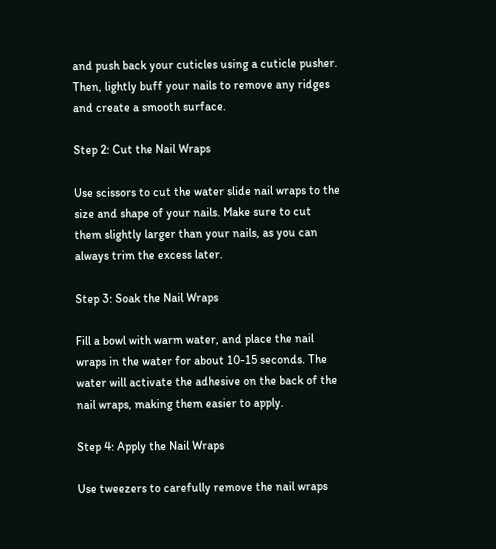and push back your cuticles using a cuticle pusher. Then, lightly buff your nails to remove any ridges and create a smooth surface.

Step 2: Cut the Nail Wraps

Use scissors to cut the water slide nail wraps to the size and shape of your nails. Make sure to cut them slightly larger than your nails, as you can always trim the excess later.

Step 3: Soak the Nail Wraps

Fill a bowl with warm water, and place the nail wraps in the water for about 10-15 seconds. The water will activate the adhesive on the back of the nail wraps, making them easier to apply.

Step 4: Apply the Nail Wraps

Use tweezers to carefully remove the nail wraps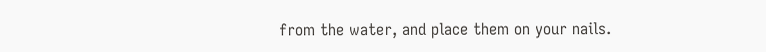from the water, and place them on your nails.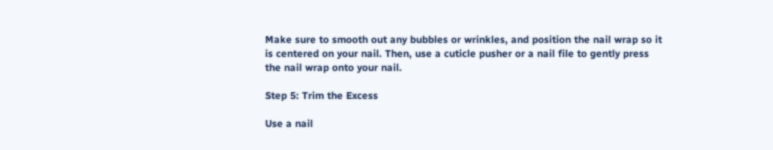Make sure to smooth out any bubbles or wrinkles, and position the nail wrap so it is centered on your nail. Then, use a cuticle pusher or a nail file to gently press the nail wrap onto your nail.

Step 5: Trim the Excess

Use a nail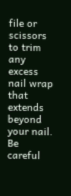file or scissors to trim any excess nail wrap that extends beyond your nail. Be careful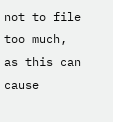not to file too much, as this can cause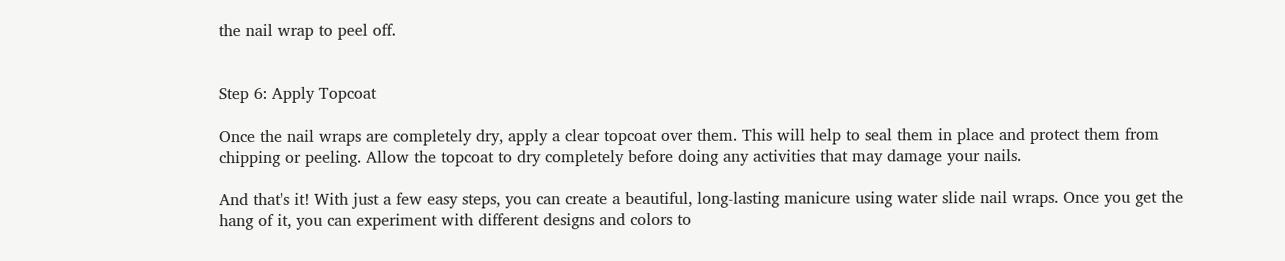the nail wrap to peel off.


Step 6: Apply Topcoat

Once the nail wraps are completely dry, apply a clear topcoat over them. This will help to seal them in place and protect them from chipping or peeling. Allow the topcoat to dry completely before doing any activities that may damage your nails.

And that's it! With just a few easy steps, you can create a beautiful, long-lasting manicure using water slide nail wraps. Once you get the hang of it, you can experiment with different designs and colors to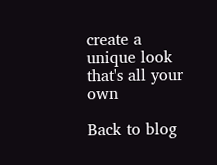create a unique look that's all your own

Back to blog